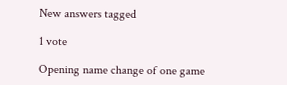New answers tagged

1 vote

Opening name change of one game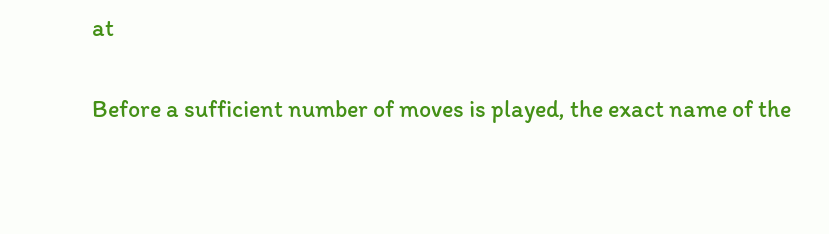at

Before a sufficient number of moves is played, the exact name of the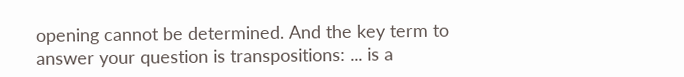opening cannot be determined. And the key term to answer your question is transpositions: ... is a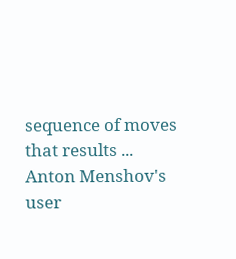sequence of moves that results ...
Anton Menshov's user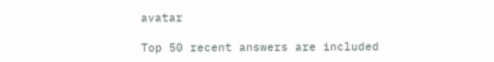avatar

Top 50 recent answers are included